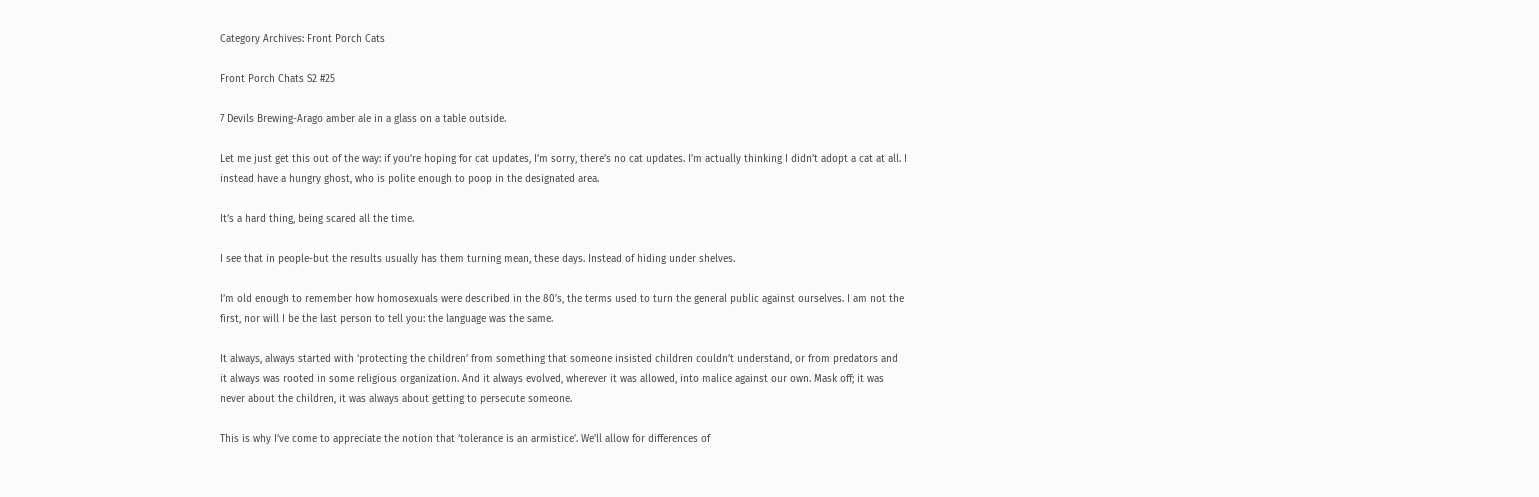Category Archives: Front Porch Cats

Front Porch Chats S2 #25

7 Devils Brewing-Arago amber ale in a glass on a table outside.

Let me just get this out of the way: if you’re hoping for cat updates, I’m sorry, there’s no cat updates. I’m actually thinking I didn’t adopt a cat at all. I instead have a hungry ghost, who is polite enough to poop in the designated area.

It’s a hard thing, being scared all the time.

I see that in people-but the results usually has them turning mean, these days. Instead of hiding under shelves.

I’m old enough to remember how homosexuals were described in the 80’s, the terms used to turn the general public against ourselves. I am not the first, nor will I be the last person to tell you: the language was the same.

It always, always started with ‘protecting the children’ from something that someone insisted children couldn’t understand, or from predators and it always was rooted in some religious organization. And it always evolved, wherever it was allowed, into malice against our own. Mask off; it was never about the children, it was always about getting to persecute someone.

This is why I’ve come to appreciate the notion that ‘tolerance is an armistice’. We’ll allow for differences of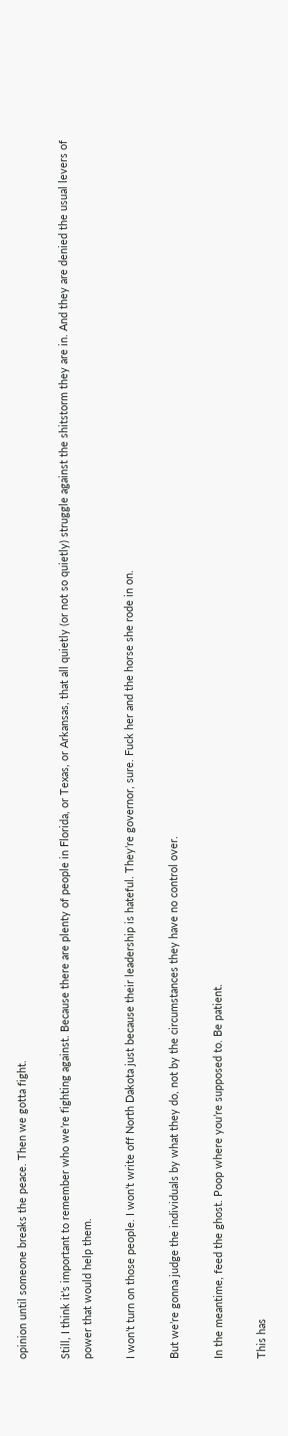opinion until someone breaks the peace. Then we gotta fight.

Still, I think it’s important to remember who we’re fighting against. Because there are plenty of people in Florida, or Texas, or Arkansas, that all quietly (or not so quietly) struggle against the shitstorm they are in. And they are denied the usual levers of power that would help them.

I won’t turn on those people. I won’t write off North Dakota just because their leadership is hateful. They’re governor, sure. Fuck her and the horse she rode in on.

But we’re gonna judge the individuals by what they do, not by the circumstances they have no control over.

In the meantime, feed the ghost. Poop where you’re supposed to. Be patient.

This has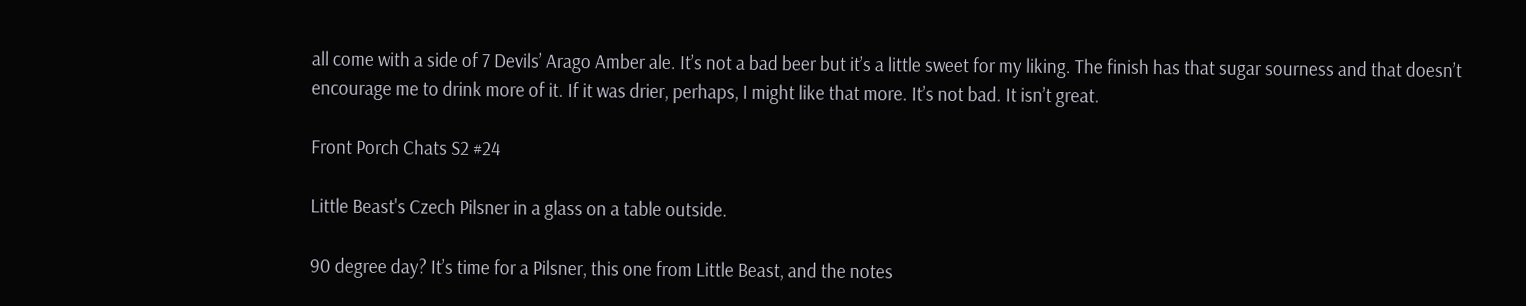all come with a side of 7 Devils’ Arago Amber ale. It’s not a bad beer but it’s a little sweet for my liking. The finish has that sugar sourness and that doesn’t encourage me to drink more of it. If it was drier, perhaps, I might like that more. It’s not bad. It isn’t great.

Front Porch Chats S2 #24

Little Beast's Czech Pilsner in a glass on a table outside.

90 degree day? It’s time for a Pilsner, this one from Little Beast, and the notes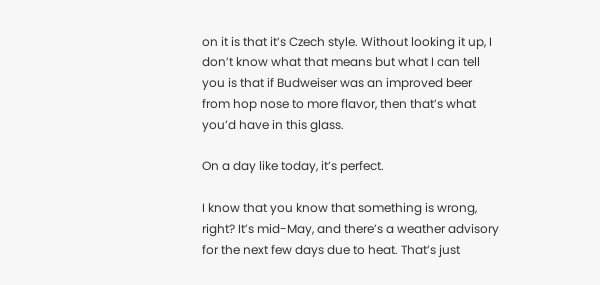on it is that it’s Czech style. Without looking it up, I don’t know what that means but what I can tell you is that if Budweiser was an improved beer from hop nose to more flavor, then that’s what you’d have in this glass.

On a day like today, it’s perfect.

I know that you know that something is wrong, right? It’s mid-May, and there’s a weather advisory for the next few days due to heat. That’s just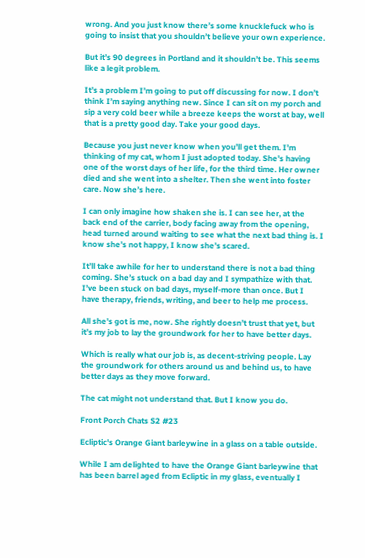wrong. And you just know there’s some knucklefuck who is going to insist that you shouldn’t believe your own experience.

But it’s 90 degrees in Portland and it shouldn’t be. This seems like a legit problem.

It’s a problem I’m going to put off discussing for now. I don’t think I’m saying anything new. Since I can sit on my porch and sip a very cold beer while a breeze keeps the worst at bay, well that is a pretty good day. Take your good days.

Because you just never know when you’ll get them. I’m thinking of my cat, whom I just adopted today. She’s having one of the worst days of her life, for the third time. Her owner died and she went into a shelter. Then she went into foster care. Now she’s here.

I can only imagine how shaken she is. I can see her, at the back end of the carrier, body facing away from the opening, head turned around waiting to see what the next bad thing is. I know she’s not happy, I know she’s scared.

It’ll take awhile for her to understand there is not a bad thing coming. She’s stuck on a bad day and I sympathize with that. I’ve been stuck on bad days, myself-more than once. But I have therapy, friends, writing, and beer to help me process.

All she’s got is me, now. She rightly doesn’t trust that yet, but it’s my job to lay the groundwork for her to have better days.

Which is really what our job is, as decent-striving people. Lay the groundwork for others around us and behind us, to have better days as they move forward.

The cat might not understand that. But I know you do.

Front Porch Chats S2 #23

Ecliptic's Orange Giant barleywine in a glass on a table outside.

While I am delighted to have the Orange Giant barleywine that has been barrel aged from Ecliptic in my glass, eventually I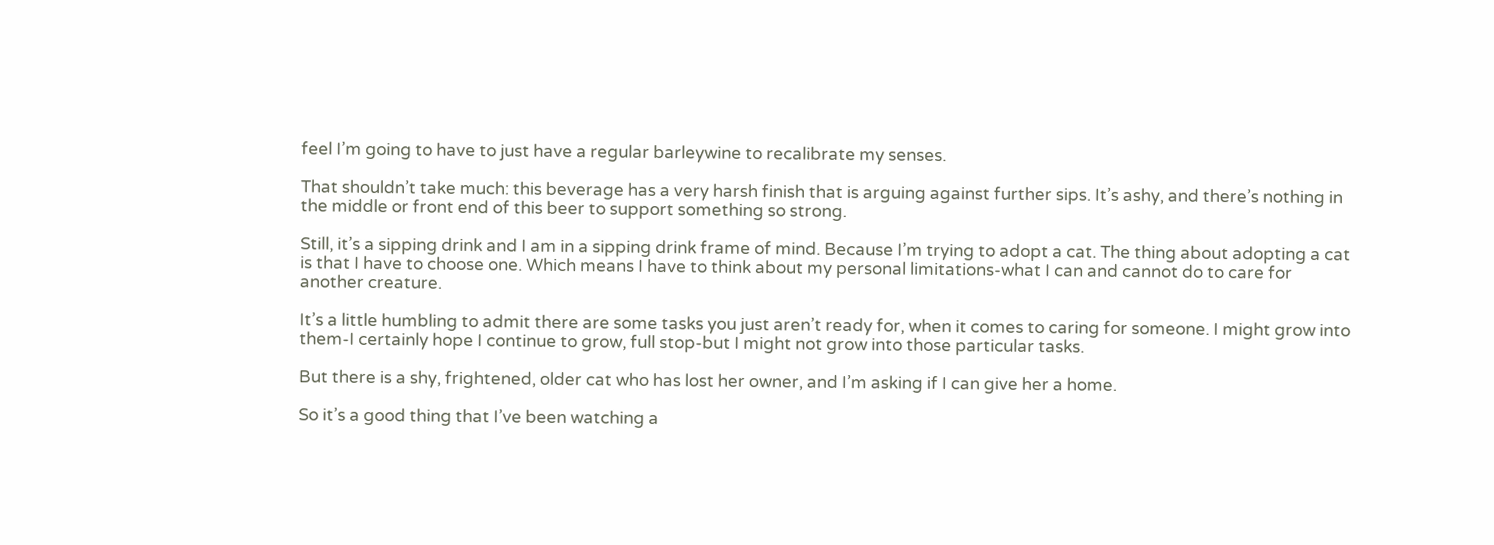feel I’m going to have to just have a regular barleywine to recalibrate my senses.

That shouldn’t take much: this beverage has a very harsh finish that is arguing against further sips. It’s ashy, and there’s nothing in the middle or front end of this beer to support something so strong.

Still, it’s a sipping drink and I am in a sipping drink frame of mind. Because I’m trying to adopt a cat. The thing about adopting a cat is that I have to choose one. Which means I have to think about my personal limitations-what I can and cannot do to care for another creature.

It’s a little humbling to admit there are some tasks you just aren’t ready for, when it comes to caring for someone. I might grow into them-I certainly hope I continue to grow, full stop-but I might not grow into those particular tasks.

But there is a shy, frightened, older cat who has lost her owner, and I’m asking if I can give her a home.

So it’s a good thing that I’ve been watching a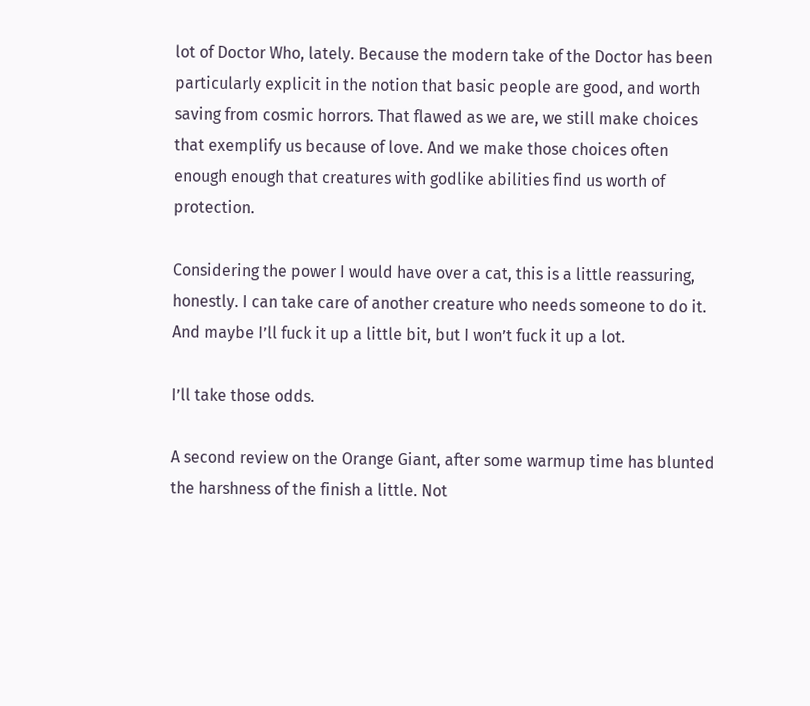lot of Doctor Who, lately. Because the modern take of the Doctor has been particularly explicit in the notion that basic people are good, and worth saving from cosmic horrors. That flawed as we are, we still make choices that exemplify us because of love. And we make those choices often enough enough that creatures with godlike abilities find us worth of protection.

Considering the power I would have over a cat, this is a little reassuring, honestly. I can take care of another creature who needs someone to do it. And maybe I’ll fuck it up a little bit, but I won’t fuck it up a lot.

I’ll take those odds.

A second review on the Orange Giant, after some warmup time has blunted the harshness of the finish a little. Not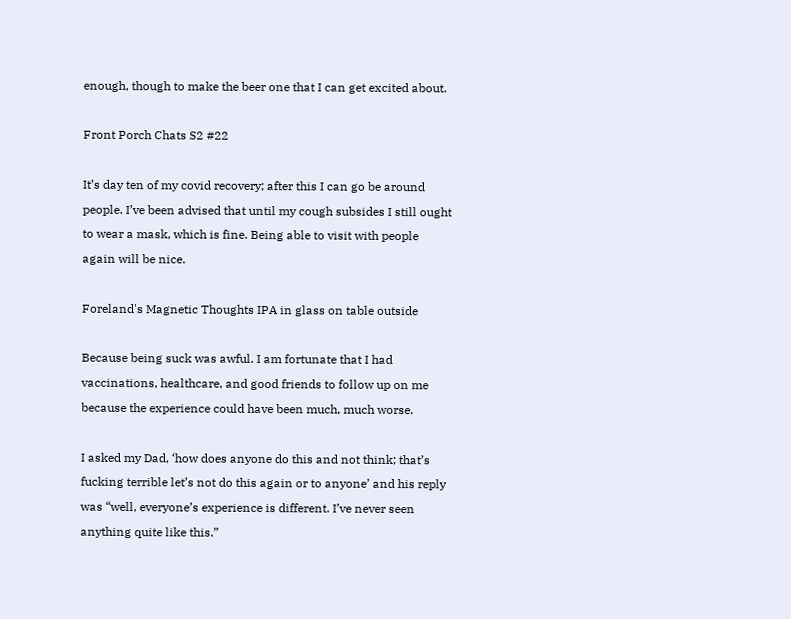enough, though to make the beer one that I can get excited about.

Front Porch Chats S2 #22

It’s day ten of my covid recovery; after this I can go be around people. I’ve been advised that until my cough subsides I still ought to wear a mask, which is fine. Being able to visit with people again will be nice.

Foreland's Magnetic Thoughts IPA in glass on table outside

Because being suck was awful. I am fortunate that I had vaccinations, healthcare, and good friends to follow up on me because the experience could have been much, much worse.

I asked my Dad, ‘how does anyone do this and not think; that’s fucking terrible let’s not do this again or to anyone’ and his reply was “well, everyone’s experience is different. I’ve never seen anything quite like this.”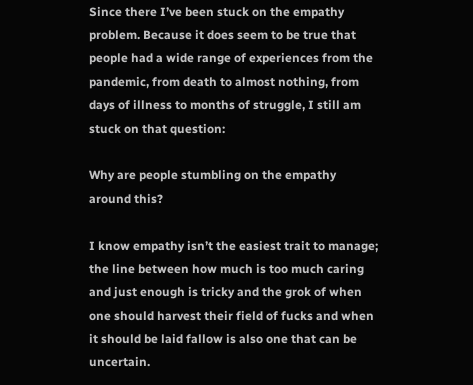Since there I’ve been stuck on the empathy problem. Because it does seem to be true that people had a wide range of experiences from the pandemic, from death to almost nothing, from days of illness to months of struggle, I still am stuck on that question:

Why are people stumbling on the empathy around this?

I know empathy isn’t the easiest trait to manage; the line between how much is too much caring and just enough is tricky and the grok of when one should harvest their field of fucks and when it should be laid fallow is also one that can be uncertain.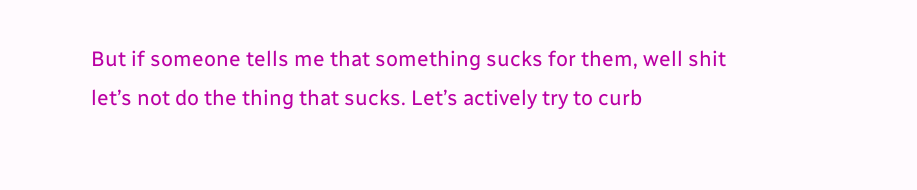But if someone tells me that something sucks for them, well shit let’s not do the thing that sucks. Let’s actively try to curb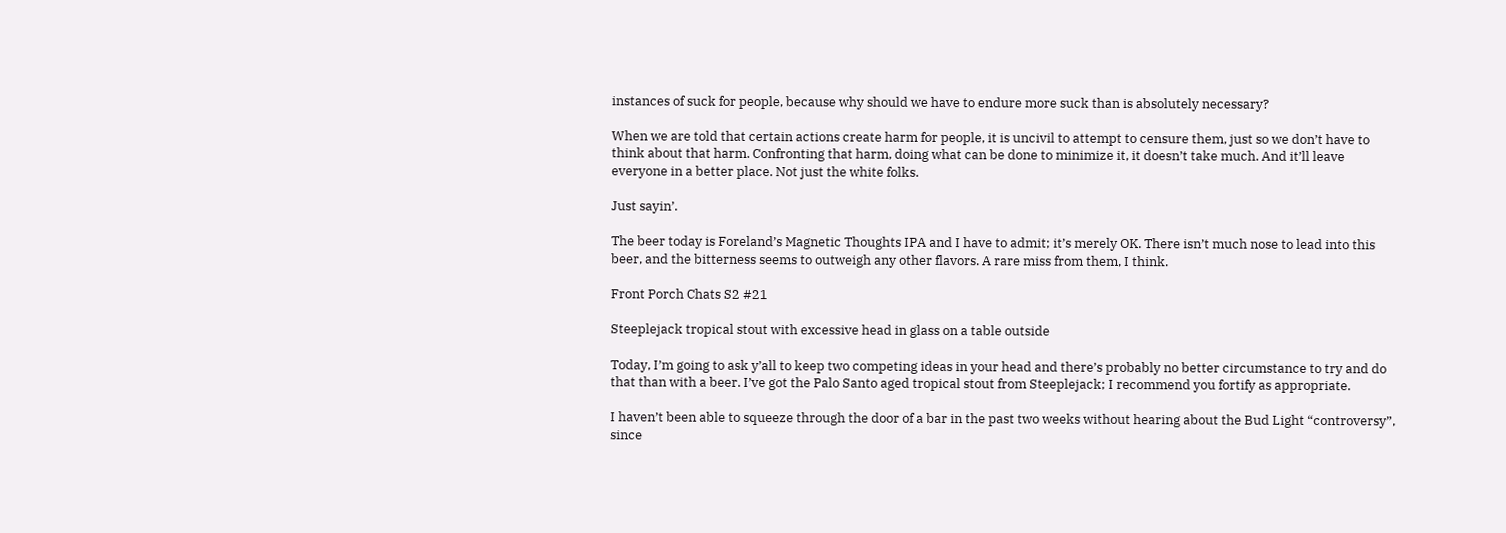instances of suck for people, because why should we have to endure more suck than is absolutely necessary?

When we are told that certain actions create harm for people, it is uncivil to attempt to censure them, just so we don’t have to think about that harm. Confronting that harm, doing what can be done to minimize it, it doesn’t take much. And it’ll leave everyone in a better place. Not just the white folks.

Just sayin’.

The beer today is Foreland’s Magnetic Thoughts IPA and I have to admit; it’s merely OK. There isn’t much nose to lead into this beer, and the bitterness seems to outweigh any other flavors. A rare miss from them, I think.

Front Porch Chats S2 #21

Steeplejack tropical stout with excessive head in glass on a table outside

Today, I’m going to ask y’all to keep two competing ideas in your head and there’s probably no better circumstance to try and do that than with a beer. I’ve got the Palo Santo aged tropical stout from Steeplejack; I recommend you fortify as appropriate.

I haven’t been able to squeeze through the door of a bar in the past two weeks without hearing about the Bud Light “controversy”, since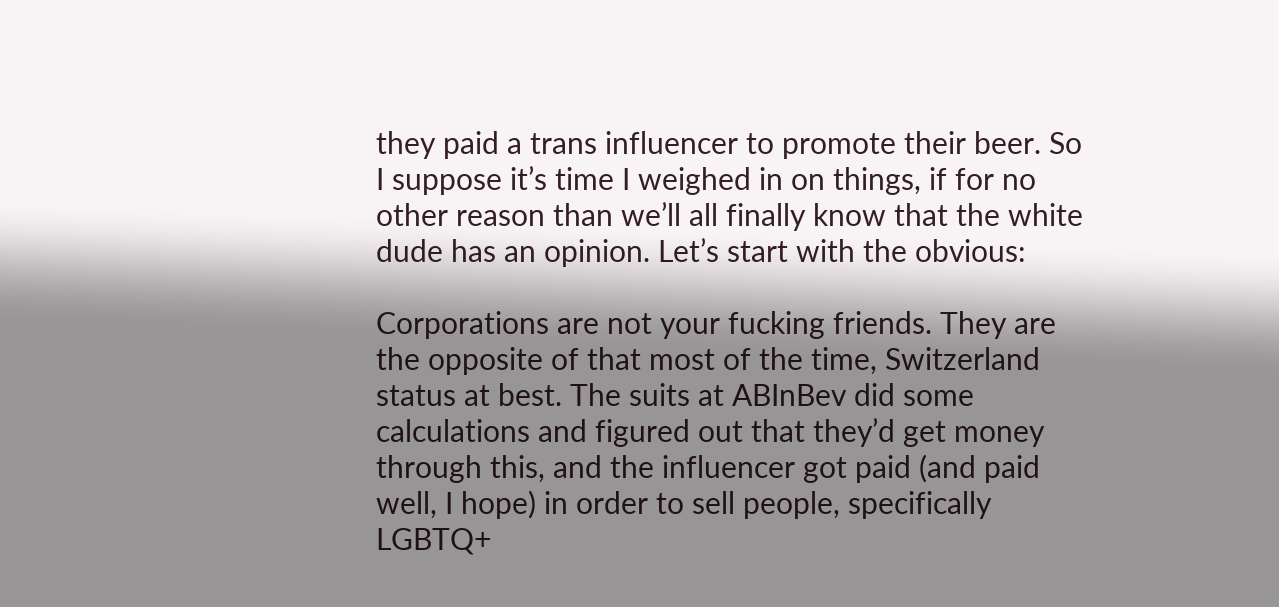they paid a trans influencer to promote their beer. So I suppose it’s time I weighed in on things, if for no other reason than we’ll all finally know that the white dude has an opinion. Let’s start with the obvious:

Corporations are not your fucking friends. They are the opposite of that most of the time, Switzerland status at best. The suits at ABInBev did some calculations and figured out that they’d get money through this, and the influencer got paid (and paid well, I hope) in order to sell people, specifically LGBTQ+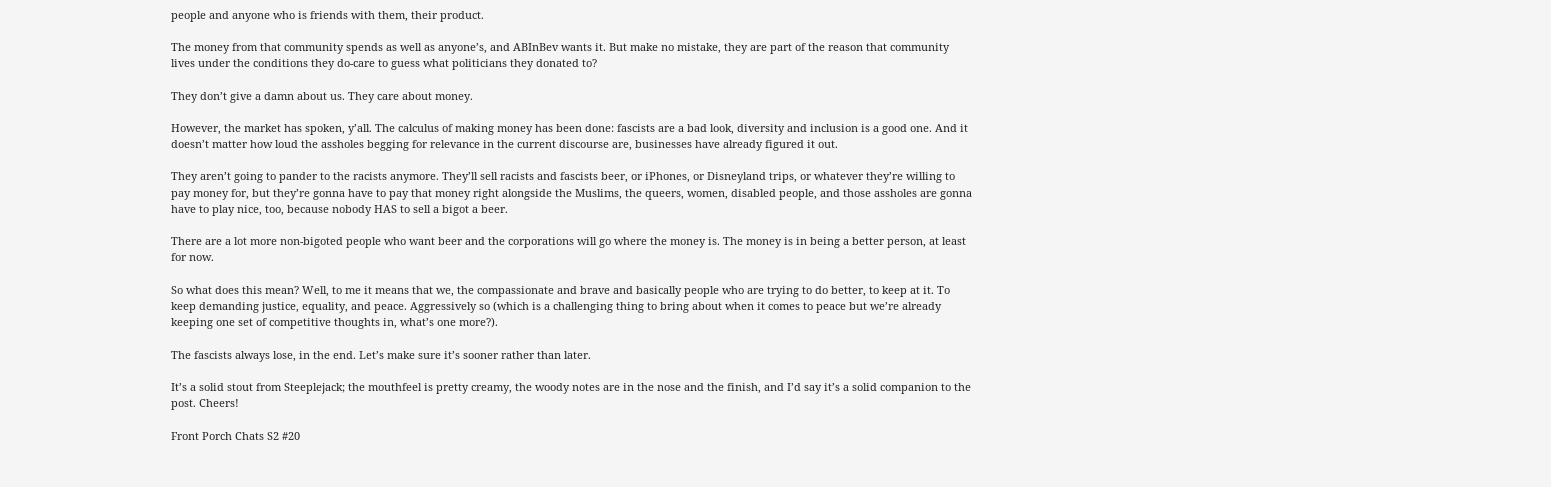people and anyone who is friends with them, their product.

The money from that community spends as well as anyone’s, and ABInBev wants it. But make no mistake, they are part of the reason that community lives under the conditions they do-care to guess what politicians they donated to?

They don’t give a damn about us. They care about money.

However, the market has spoken, y’all. The calculus of making money has been done: fascists are a bad look, diversity and inclusion is a good one. And it doesn’t matter how loud the assholes begging for relevance in the current discourse are, businesses have already figured it out.

They aren’t going to pander to the racists anymore. They’ll sell racists and fascists beer, or iPhones, or Disneyland trips, or whatever they’re willing to pay money for, but they’re gonna have to pay that money right alongside the Muslims, the queers, women, disabled people, and those assholes are gonna have to play nice, too, because nobody HAS to sell a bigot a beer.

There are a lot more non-bigoted people who want beer and the corporations will go where the money is. The money is in being a better person, at least for now.

So what does this mean? Well, to me it means that we, the compassionate and brave and basically people who are trying to do better, to keep at it. To keep demanding justice, equality, and peace. Aggressively so (which is a challenging thing to bring about when it comes to peace but we’re already keeping one set of competitive thoughts in, what’s one more?).

The fascists always lose, in the end. Let’s make sure it’s sooner rather than later.

It’s a solid stout from Steeplejack; the mouthfeel is pretty creamy, the woody notes are in the nose and the finish, and I’d say it’s a solid companion to the post. Cheers!

Front Porch Chats S2 #20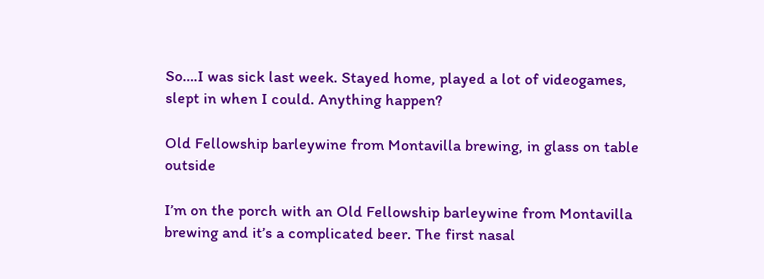So….I was sick last week. Stayed home, played a lot of videogames, slept in when I could. Anything happen?

Old Fellowship barleywine from Montavilla brewing, in glass on table outside

I’m on the porch with an Old Fellowship barleywine from Montavilla brewing and it’s a complicated beer. The first nasal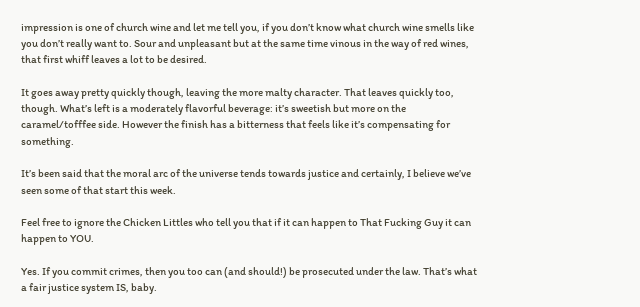impression is one of church wine and let me tell you, if you don’t know what church wine smells like you don’t really want to. Sour and unpleasant but at the same time vinous in the way of red wines, that first whiff leaves a lot to be desired.

It goes away pretty quickly though, leaving the more malty character. That leaves quickly too, though. What’s left is a moderately flavorful beverage: it’s sweetish but more on the caramel/tofffee side. However the finish has a bitterness that feels like it’s compensating for something.

It’s been said that the moral arc of the universe tends towards justice and certainly, I believe we’ve seen some of that start this week.

Feel free to ignore the Chicken Littles who tell you that if it can happen to That Fucking Guy it can happen to YOU.

Yes. If you commit crimes, then you too can (and should!) be prosecuted under the law. That’s what a fair justice system IS, baby.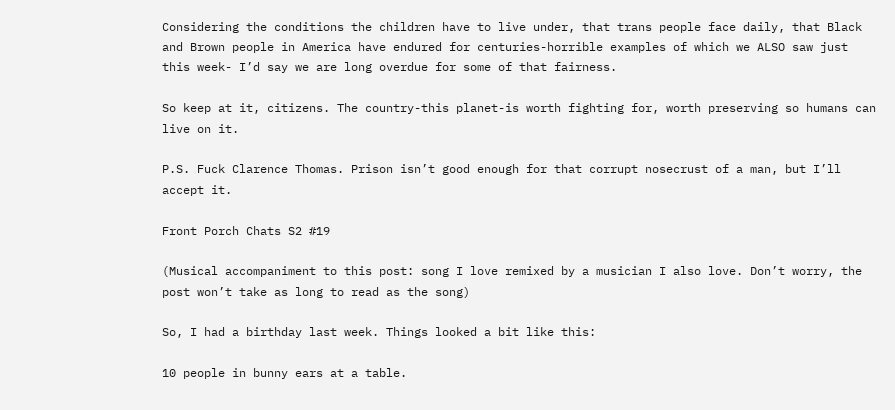Considering the conditions the children have to live under, that trans people face daily, that Black and Brown people in America have endured for centuries-horrible examples of which we ALSO saw just this week- I’d say we are long overdue for some of that fairness.

So keep at it, citizens. The country-this planet-is worth fighting for, worth preserving so humans can live on it.

P.S. Fuck Clarence Thomas. Prison isn’t good enough for that corrupt nosecrust of a man, but I’ll accept it.

Front Porch Chats S2 #19

(Musical accompaniment to this post: song I love remixed by a musician I also love. Don’t worry, the post won’t take as long to read as the song)

So, I had a birthday last week. Things looked a bit like this:

10 people in bunny ears at a table.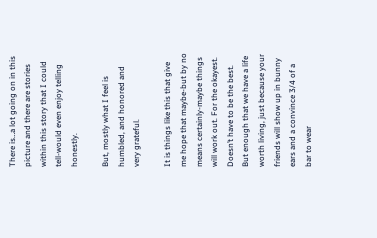There is…a lot going on in this picture and there are stories within this story that I could tell-would even enjoy telling honestly.

But, mostly what I feel is humbled, and honored and very grateful.

It is things like this that give me hope that maybe-but by no means certainly-maybe things will work out. For the okayest. Doesn’t have to be the best. But enough that we have a life worth living, just because your friends will show up in bunny ears and a convince 3/4 of a bar to wear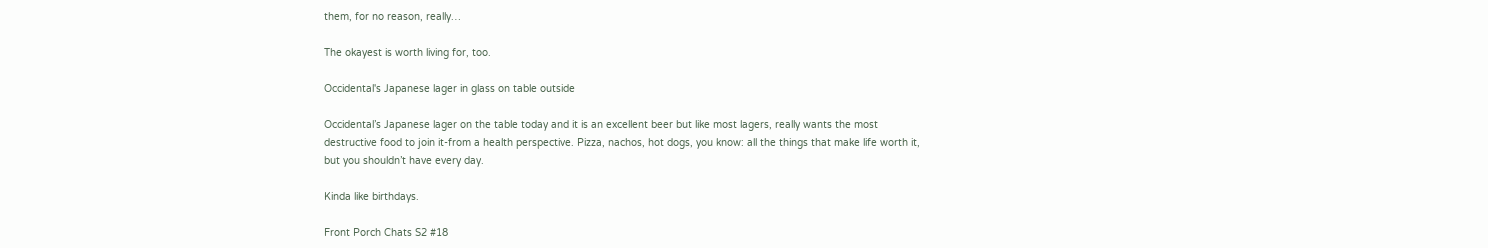them, for no reason, really…

The okayest is worth living for, too.

Occidental's Japanese lager in glass on table outside

Occidental’s Japanese lager on the table today and it is an excellent beer but like most lagers, really wants the most destructive food to join it-from a health perspective. Pizza, nachos, hot dogs, you know: all the things that make life worth it, but you shouldn’t have every day.

Kinda like birthdays.

Front Porch Chats S2 #18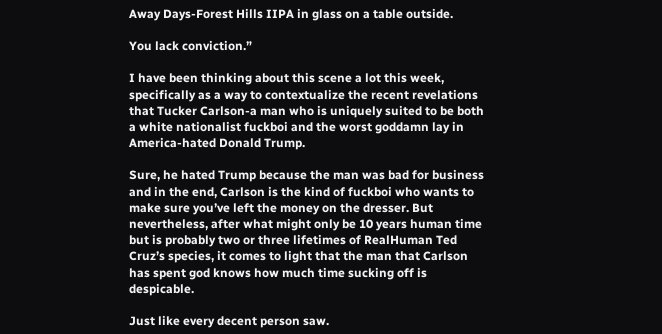Away Days-Forest Hills IIPA in glass on a table outside.

You lack conviction.”

I have been thinking about this scene a lot this week, specifically as a way to contextualize the recent revelations that Tucker Carlson-a man who is uniquely suited to be both a white nationalist fuckboi and the worst goddamn lay in America-hated Donald Trump.

Sure, he hated Trump because the man was bad for business and in the end, Carlson is the kind of fuckboi who wants to make sure you’ve left the money on the dresser. But nevertheless, after what might only be 10 years human time but is probably two or three lifetimes of RealHuman Ted Cruz’s species, it comes to light that the man that Carlson has spent god knows how much time sucking off is despicable.

Just like every decent person saw.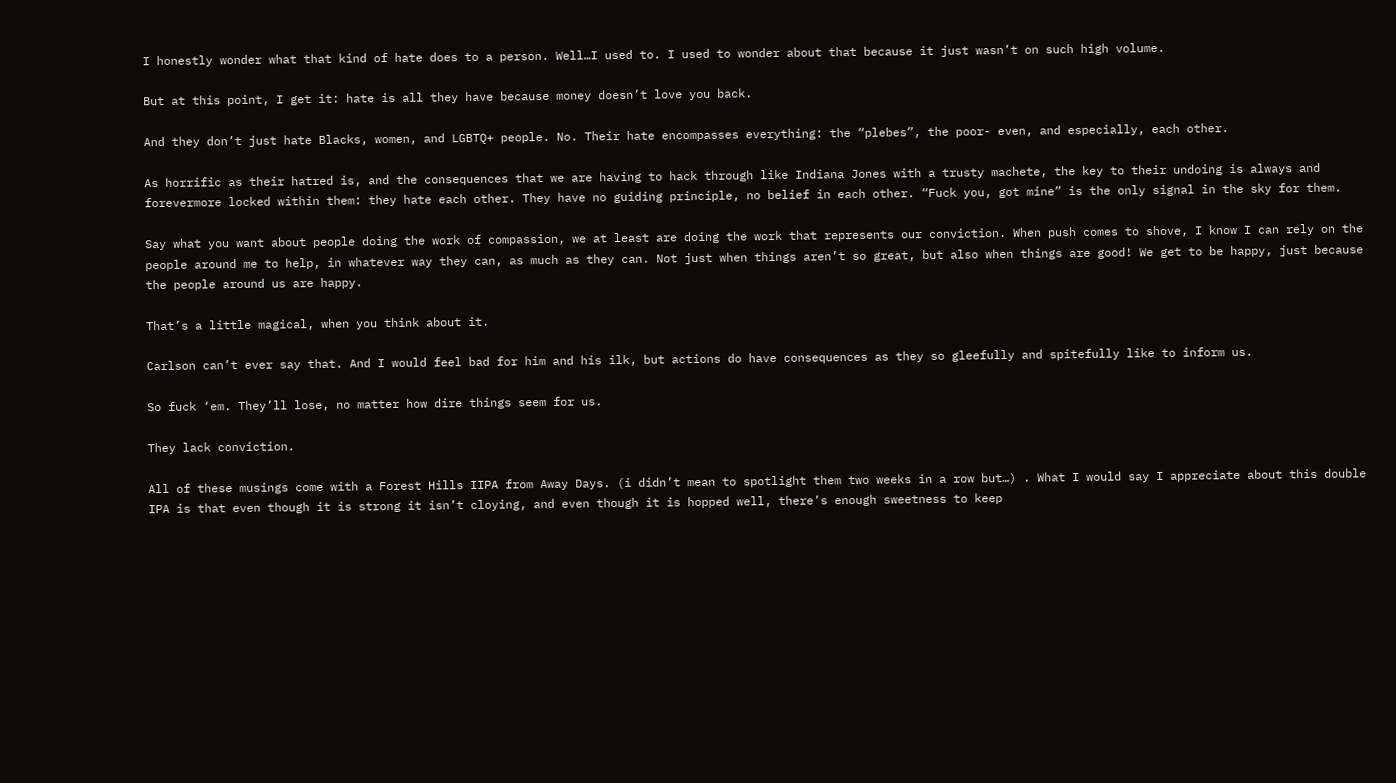I honestly wonder what that kind of hate does to a person. Well…I used to. I used to wonder about that because it just wasn’t on such high volume.

But at this point, I get it: hate is all they have because money doesn’t love you back.

And they don’t just hate Blacks, women, and LGBTQ+ people. No. Their hate encompasses everything: the “plebes”, the poor- even, and especially, each other.

As horrific as their hatred is, and the consequences that we are having to hack through like Indiana Jones with a trusty machete, the key to their undoing is always and forevermore locked within them: they hate each other. They have no guiding principle, no belief in each other. “Fuck you, got mine” is the only signal in the sky for them.

Say what you want about people doing the work of compassion, we at least are doing the work that represents our conviction. When push comes to shove, I know I can rely on the people around me to help, in whatever way they can, as much as they can. Not just when things aren’t so great, but also when things are good! We get to be happy, just because the people around us are happy.

That’s a little magical, when you think about it.

Carlson can’t ever say that. And I would feel bad for him and his ilk, but actions do have consequences as they so gleefully and spitefully like to inform us.

So fuck ‘em. They’ll lose, no matter how dire things seem for us.

They lack conviction.

All of these musings come with a Forest Hills IIPA from Away Days. (i didn’t mean to spotlight them two weeks in a row but…) . What I would say I appreciate about this double IPA is that even though it is strong it isn’t cloying, and even though it is hopped well, there’s enough sweetness to keep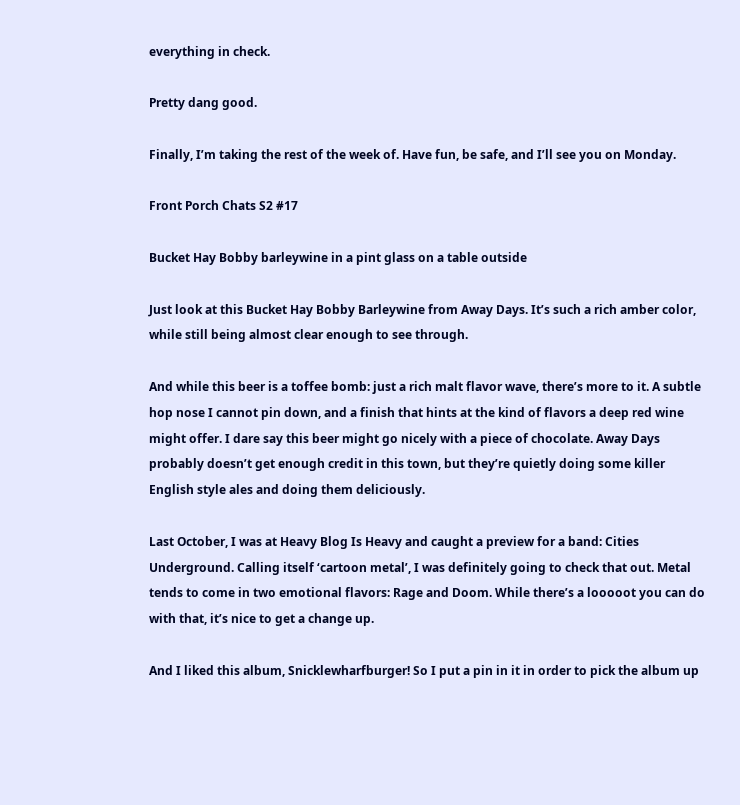everything in check.

Pretty dang good.

Finally, I’m taking the rest of the week of. Have fun, be safe, and I’ll see you on Monday.

Front Porch Chats S2 #17

Bucket Hay Bobby barleywine in a pint glass on a table outside

Just look at this Bucket Hay Bobby Barleywine from Away Days. It’s such a rich amber color, while still being almost clear enough to see through.

And while this beer is a toffee bomb: just a rich malt flavor wave, there’s more to it. A subtle hop nose I cannot pin down, and a finish that hints at the kind of flavors a deep red wine might offer. I dare say this beer might go nicely with a piece of chocolate. Away Days probably doesn’t get enough credit in this town, but they’re quietly doing some killer English style ales and doing them deliciously.

Last October, I was at Heavy Blog Is Heavy and caught a preview for a band: Cities Underground. Calling itself ‘cartoon metal’, I was definitely going to check that out. Metal tends to come in two emotional flavors: Rage and Doom. While there’s a looooot you can do with that, it’s nice to get a change up.

And I liked this album, Snicklewharfburger! So I put a pin in it in order to pick the album up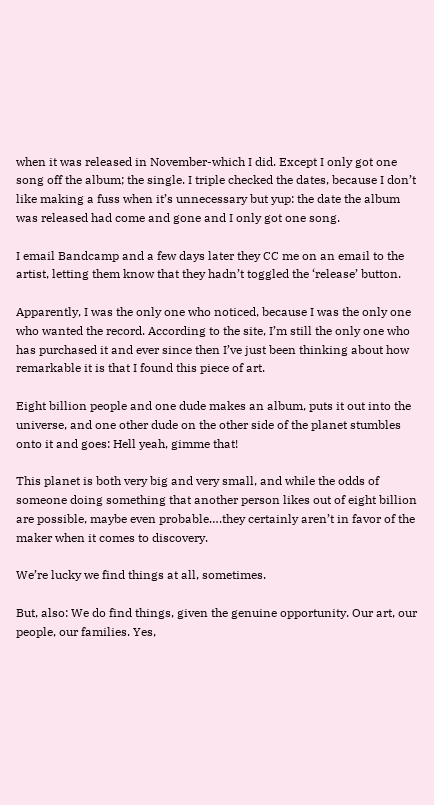when it was released in November-which I did. Except I only got one song off the album; the single. I triple checked the dates, because I don’t like making a fuss when it’s unnecessary but yup: the date the album was released had come and gone and I only got one song.

I email Bandcamp and a few days later they CC me on an email to the artist, letting them know that they hadn’t toggled the ‘release’ button.

Apparently, I was the only one who noticed, because I was the only one who wanted the record. According to the site, I’m still the only one who has purchased it and ever since then I’ve just been thinking about how remarkable it is that I found this piece of art.

Eight billion people and one dude makes an album, puts it out into the universe, and one other dude on the other side of the planet stumbles onto it and goes: Hell yeah, gimme that!

This planet is both very big and very small, and while the odds of someone doing something that another person likes out of eight billion are possible, maybe even probable….they certainly aren’t in favor of the maker when it comes to discovery.

We’re lucky we find things at all, sometimes.

But, also: We do find things, given the genuine opportunity. Our art, our people, our families. Yes,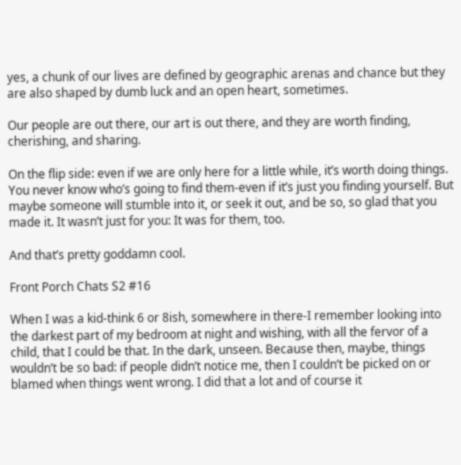yes, a chunk of our lives are defined by geographic arenas and chance but they are also shaped by dumb luck and an open heart, sometimes.

Our people are out there, our art is out there, and they are worth finding, cherishing, and sharing.

On the flip side: even if we are only here for a little while, it’s worth doing things. You never know who’s going to find them-even if it’s just you finding yourself. But maybe someone will stumble into it, or seek it out, and be so, so glad that you made it. It wasn’t just for you: It was for them, too.

And that’s pretty goddamn cool.

Front Porch Chats S2 #16

When I was a kid-think 6 or 8ish, somewhere in there-I remember looking into the darkest part of my bedroom at night and wishing, with all the fervor of a child, that I could be that. In the dark, unseen. Because then, maybe, things wouldn’t be so bad: if people didn’t notice me, then I couldn’t be picked on or blamed when things went wrong. I did that a lot and of course it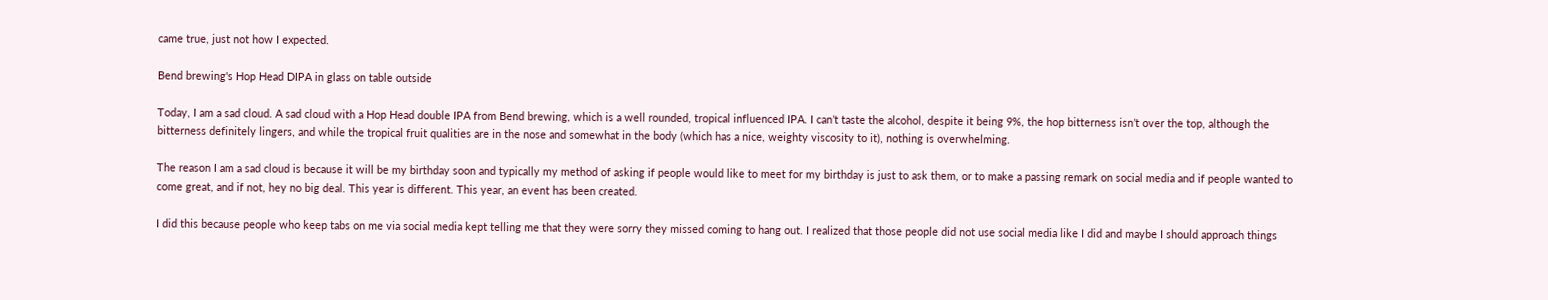came true, just not how I expected.

Bend brewing's Hop Head DIPA in glass on table outside

Today, I am a sad cloud. A sad cloud with a Hop Head double IPA from Bend brewing, which is a well rounded, tropical influenced IPA. I can’t taste the alcohol, despite it being 9%, the hop bitterness isn’t over the top, although the bitterness definitely lingers, and while the tropical fruit qualities are in the nose and somewhat in the body (which has a nice, weighty viscosity to it), nothing is overwhelming.

The reason I am a sad cloud is because it will be my birthday soon and typically my method of asking if people would like to meet for my birthday is just to ask them, or to make a passing remark on social media and if people wanted to come great, and if not, hey no big deal. This year is different. This year, an event has been created.

I did this because people who keep tabs on me via social media kept telling me that they were sorry they missed coming to hang out. I realized that those people did not use social media like I did and maybe I should approach things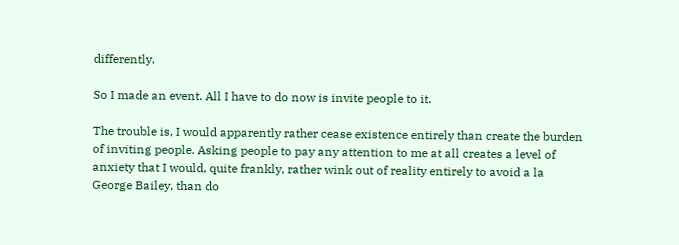differently.

So I made an event. All I have to do now is invite people to it.

The trouble is, I would apparently rather cease existence entirely than create the burden of inviting people. Asking people to pay any attention to me at all creates a level of anxiety that I would, quite frankly, rather wink out of reality entirely to avoid a la George Bailey, than do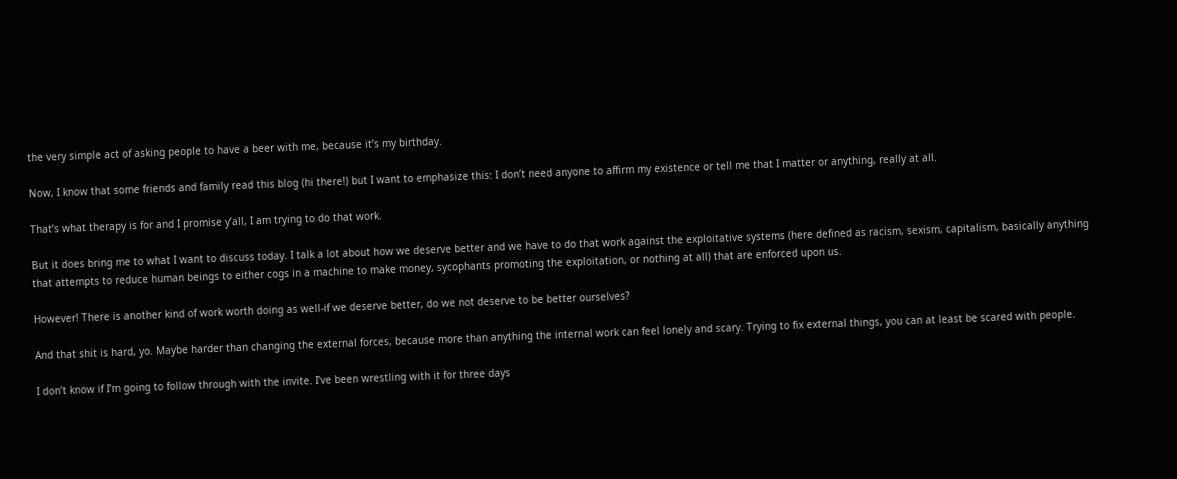the very simple act of asking people to have a beer with me, because it’s my birthday.

Now, I know that some friends and family read this blog (hi there!) but I want to emphasize this: I don’t need anyone to affirm my existence or tell me that I matter or anything, really at all.

That’s what therapy is for and I promise y’all, I am trying to do that work.

But it does bring me to what I want to discuss today. I talk a lot about how we deserve better and we have to do that work against the exploitative systems (here defined as racism, sexism, capitalism, basically anything that attempts to reduce human beings to either cogs in a machine to make money, sycophants promoting the exploitation, or nothing at all) that are enforced upon us.

However! There is another kind of work worth doing as well-if we deserve better, do we not deserve to be better ourselves?

And that shit is hard, yo. Maybe harder than changing the external forces, because more than anything the internal work can feel lonely and scary. Trying to fix external things, you can at least be scared with people.

I don’t know if I’m going to follow through with the invite. I’ve been wrestling with it for three days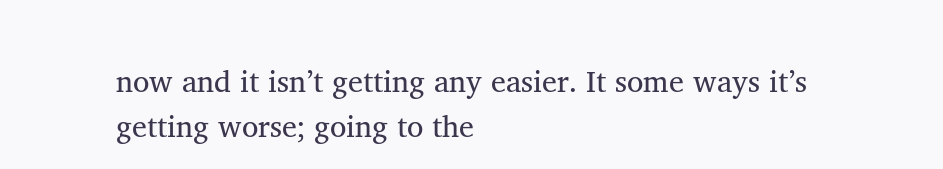now and it isn’t getting any easier. It some ways it’s getting worse; going to the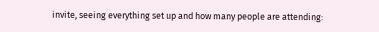invite, seeing everything set up and how many people are attending: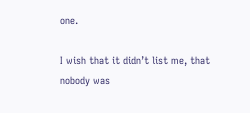one.

I wish that it didn’t list me, that nobody was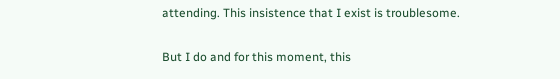attending. This insistence that I exist is troublesome.

But I do and for this moment, this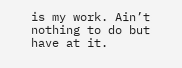is my work. Ain’t nothing to do but have at it.